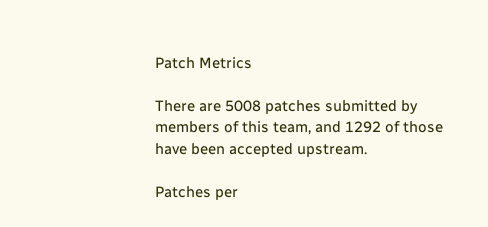Patch Metrics

There are 5008 patches submitted by members of this team, and 1292 of those have been accepted upstream.

Patches per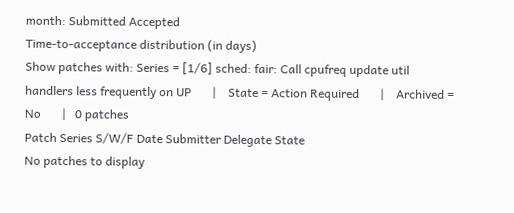month: Submitted Accepted
Time-to-acceptance distribution (in days)
Show patches with: Series = [1/6] sched: fair: Call cpufreq update util handlers less frequently on UP       |    State = Action Required       |    Archived = No       |   0 patches
Patch Series S/W/F Date Submitter Delegate State
No patches to display